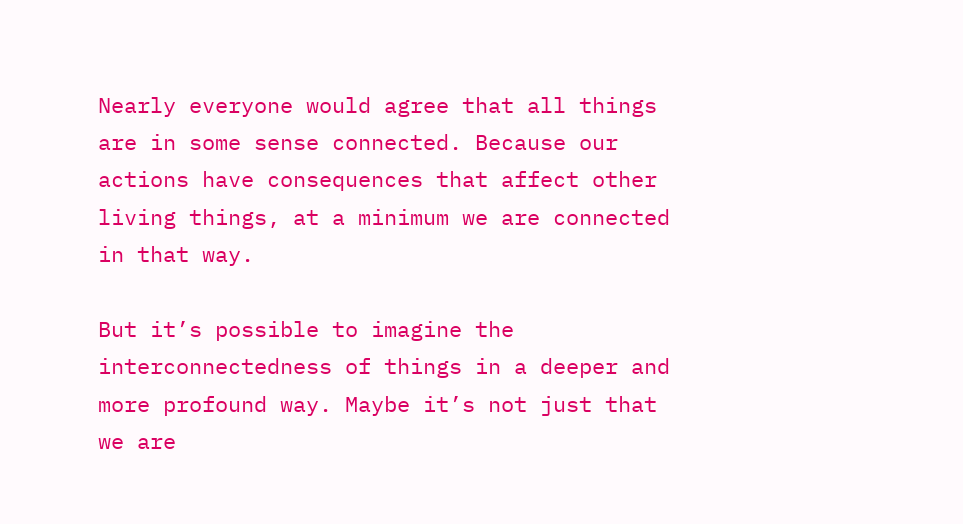Nearly everyone would agree that all things are in some sense connected. Because our actions have consequences that affect other living things, at a minimum we are connected in that way.

But it’s possible to imagine the interconnectedness of things in a deeper and more profound way. Maybe it’s not just that we are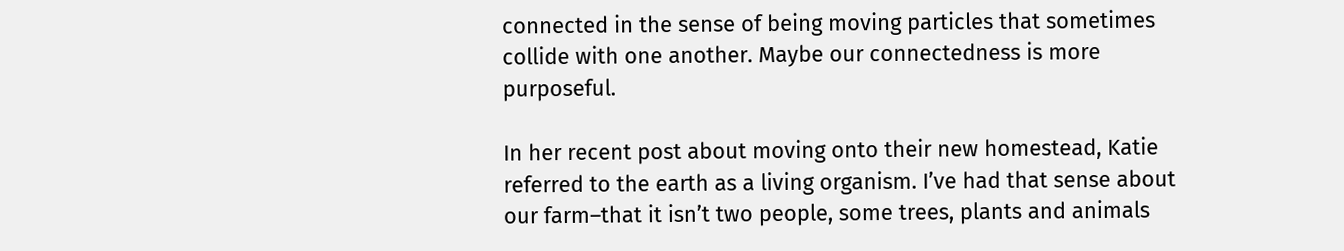connected in the sense of being moving particles that sometimes collide with one another. Maybe our connectedness is more purposeful.

In her recent post about moving onto their new homestead, Katie referred to the earth as a living organism. I’ve had that sense about our farm–that it isn’t two people, some trees, plants and animals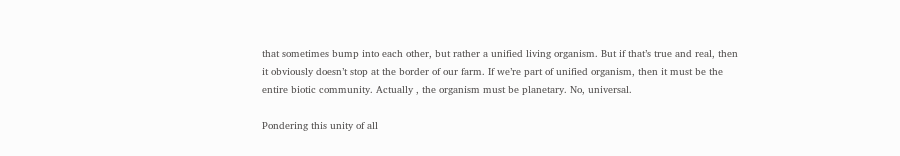that sometimes bump into each other, but rather a unified living organism. But if that’s true and real, then it obviously doesn’t stop at the border of our farm. If we’re part of unified organism, then it must be the entire biotic community. Actually , the organism must be planetary. No, universal.

Pondering this unity of all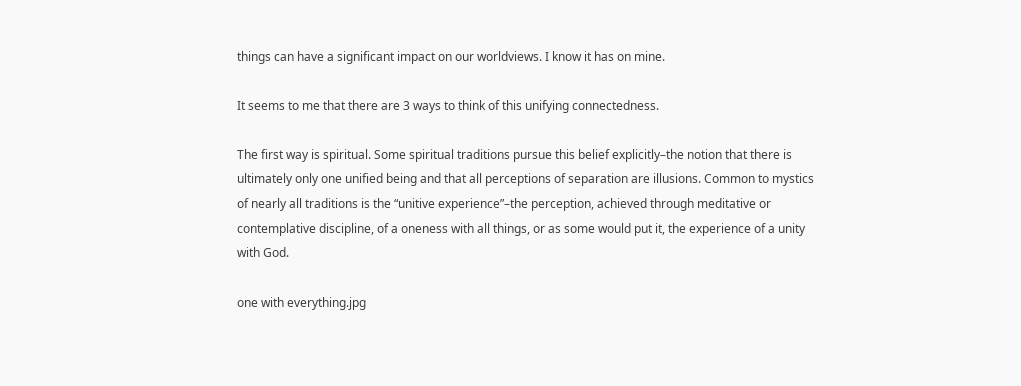things can have a significant impact on our worldviews. I know it has on mine.

It seems to me that there are 3 ways to think of this unifying connectedness.

The first way is spiritual. Some spiritual traditions pursue this belief explicitly–the notion that there is ultimately only one unified being and that all perceptions of separation are illusions. Common to mystics of nearly all traditions is the “unitive experience”–the perception, achieved through meditative or contemplative discipline, of a oneness with all things, or as some would put it, the experience of a unity with God.

one with everything.jpg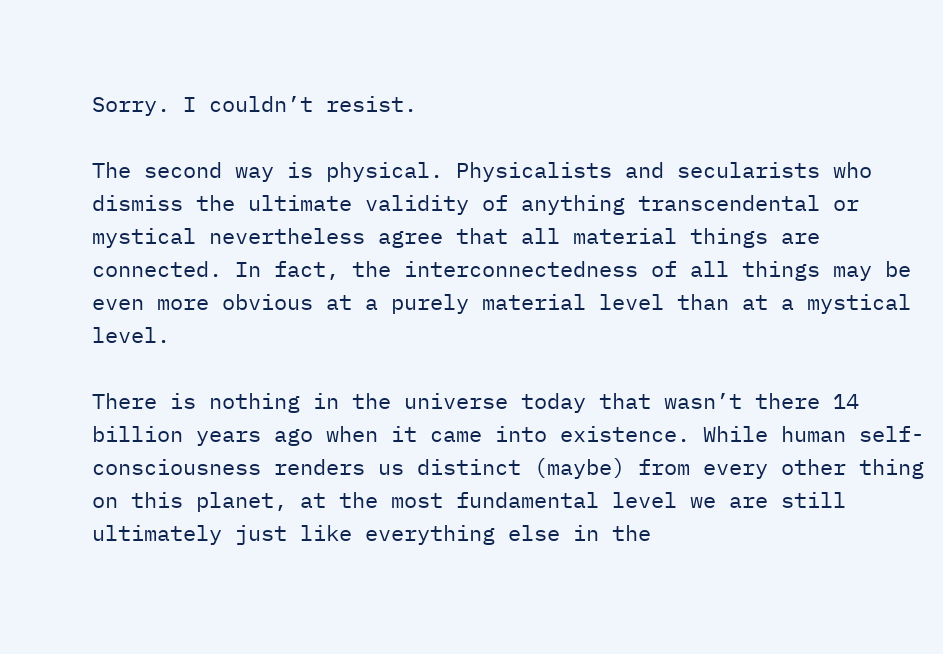Sorry. I couldn’t resist.

The second way is physical. Physicalists and secularists who dismiss the ultimate validity of anything transcendental or mystical nevertheless agree that all material things are connected. In fact, the interconnectedness of all things may be even more obvious at a purely material level than at a mystical level.

There is nothing in the universe today that wasn’t there 14 billion years ago when it came into existence. While human self-consciousness renders us distinct (maybe) from every other thing on this planet, at the most fundamental level we are still ultimately just like everything else in the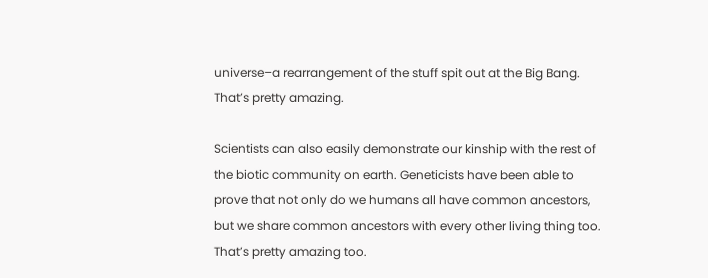universe–a rearrangement of the stuff spit out at the Big Bang. That’s pretty amazing.

Scientists can also easily demonstrate our kinship with the rest of the biotic community on earth. Geneticists have been able to prove that not only do we humans all have common ancestors, but we share common ancestors with every other living thing too. That’s pretty amazing too.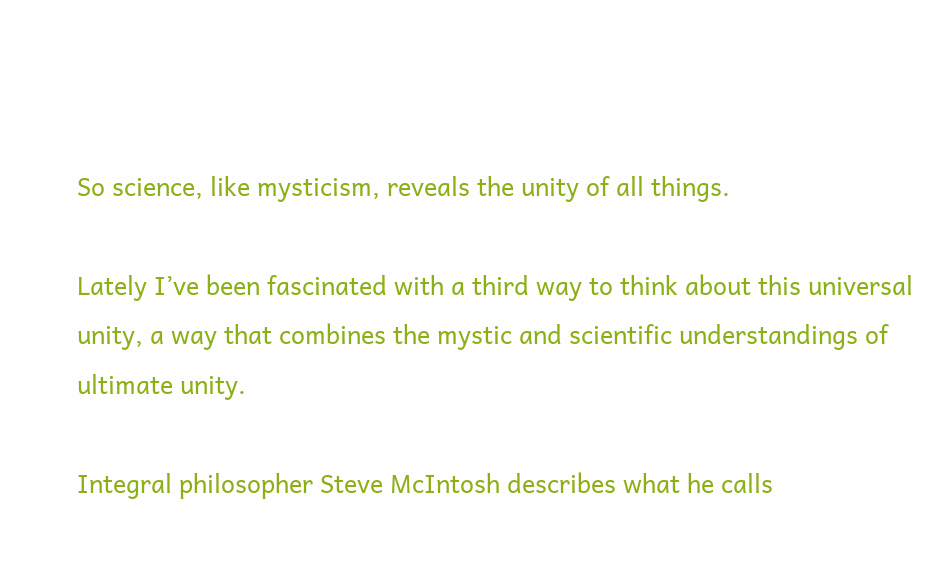So science, like mysticism, reveals the unity of all things.

Lately I’ve been fascinated with a third way to think about this universal unity, a way that combines the mystic and scientific understandings of ultimate unity.

Integral philosopher Steve McIntosh describes what he calls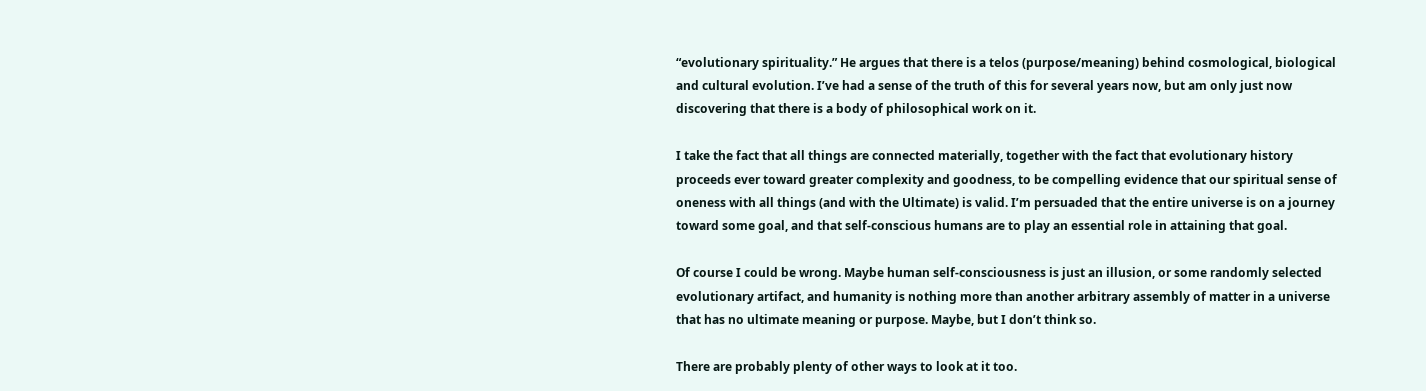“evolutionary spirituality.” He argues that there is a telos (purpose/meaning) behind cosmological, biological and cultural evolution. I’ve had a sense of the truth of this for several years now, but am only just now discovering that there is a body of philosophical work on it.

I take the fact that all things are connected materially, together with the fact that evolutionary history proceeds ever toward greater complexity and goodness, to be compelling evidence that our spiritual sense of oneness with all things (and with the Ultimate) is valid. I’m persuaded that the entire universe is on a journey toward some goal, and that self-conscious humans are to play an essential role in attaining that goal.

Of course I could be wrong. Maybe human self-consciousness is just an illusion, or some randomly selected evolutionary artifact, and humanity is nothing more than another arbitrary assembly of matter in a universe that has no ultimate meaning or purpose. Maybe, but I don’t think so.

There are probably plenty of other ways to look at it too.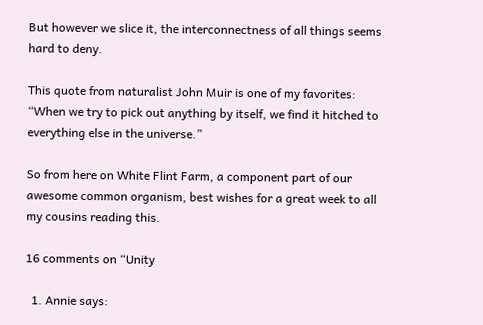But however we slice it, the interconnectness of all things seems hard to deny.

This quote from naturalist John Muir is one of my favorites: “When we try to pick out anything by itself, we find it hitched to everything else in the universe.”

So from here on White Flint Farm, a component part of our awesome common organism, best wishes for a great week to all my cousins reading this.

16 comments on “Unity

  1. Annie says: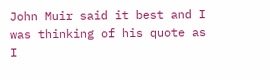John Muir said it best and I was thinking of his quote as I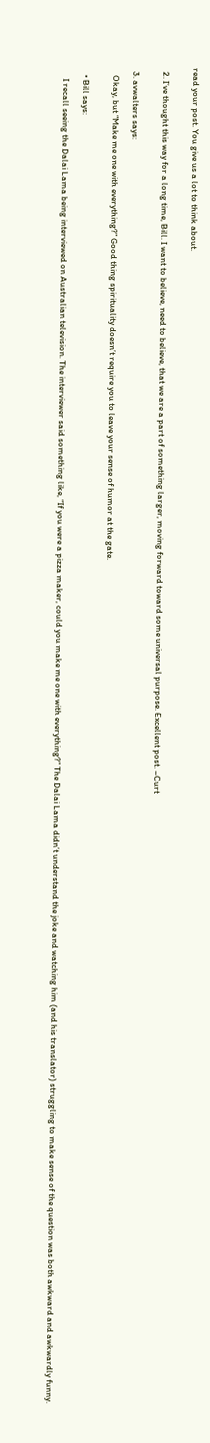read your post. You give us a lot to think about.


  2. I’ve thought this way for a long time, Bill. I want to believe, need to believe, that we are a part of something larger, moving forward toward some universal purpose. Excellent post. –Curt


  3. avwalters says:

    Okay, but “Make me one with everything?” Good thing spirituality doesn’t require you to leave your sense of humor at the gate.


    • Bill says:

      I recall seeing the Dalai Lama being interviewed on Australian television. The interviewer said something like, “If you were a pizza maker, could you make me one with everything?” The Dalai Lama didn’t understand the joke and watching him (and his translator) struggling to make sense of the question was both awkward and awkwardly funny.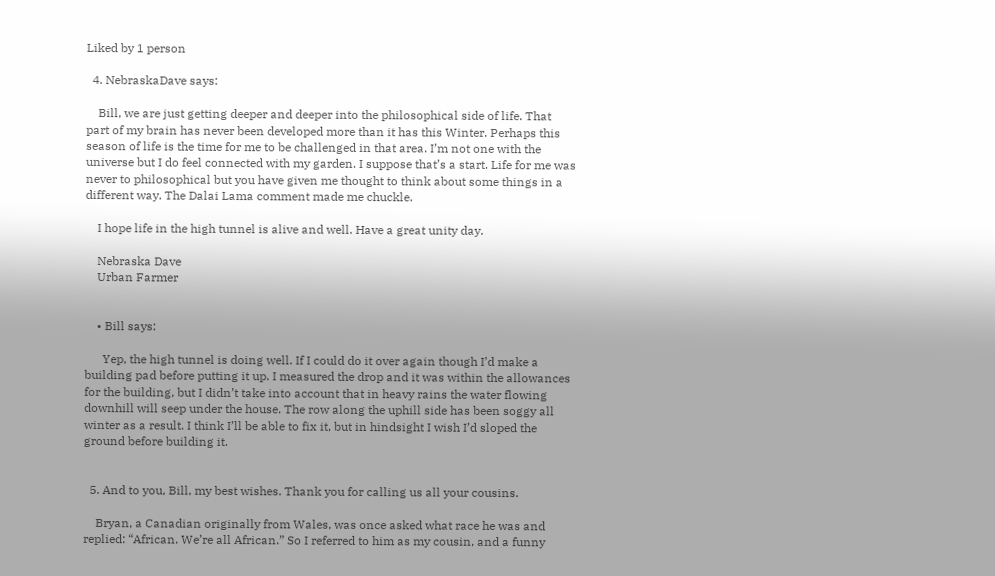Liked by 1 person

  4. NebraskaDave says:

    Bill, we are just getting deeper and deeper into the philosophical side of life. That part of my brain has never been developed more than it has this Winter. Perhaps this season of life is the time for me to be challenged in that area. I’m not one with the universe but I do feel connected with my garden. I suppose that’s a start. Life for me was never to philosophical but you have given me thought to think about some things in a different way. The Dalai Lama comment made me chuckle.

    I hope life in the high tunnel is alive and well. Have a great unity day.

    Nebraska Dave
    Urban Farmer


    • Bill says:

      Yep, the high tunnel is doing well. If I could do it over again though I’d make a building pad before putting it up. I measured the drop and it was within the allowances for the building, but I didn’t take into account that in heavy rains the water flowing downhill will seep under the house. The row along the uphill side has been soggy all winter as a result. I think I’ll be able to fix it, but in hindsight I wish I’d sloped the ground before building it.


  5. And to you, Bill, my best wishes. Thank you for calling us all your cousins.

    Bryan, a Canadian originally from Wales, was once asked what race he was and replied: “African. We’re all African.” So I referred to him as my cousin, and a funny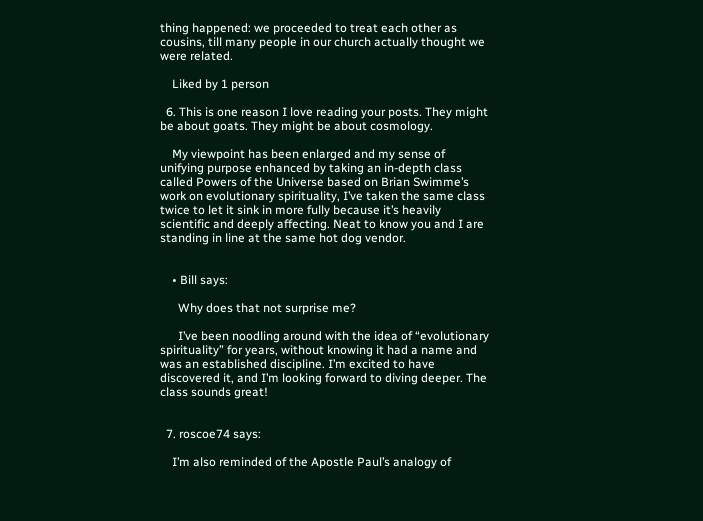thing happened: we proceeded to treat each other as cousins, till many people in our church actually thought we were related.

    Liked by 1 person

  6. This is one reason I love reading your posts. They might be about goats. They might be about cosmology.

    My viewpoint has been enlarged and my sense of unifying purpose enhanced by taking an in-depth class called Powers of the Universe based on Brian Swimme’s work on evolutionary spirituality, I’ve taken the same class twice to let it sink in more fully because it’s heavily scientific and deeply affecting. Neat to know you and I are standing in line at the same hot dog vendor.


    • Bill says:

      Why does that not surprise me?

      I’ve been noodling around with the idea of “evolutionary spirituality” for years, without knowing it had a name and was an established discipline. I’m excited to have discovered it, and I’m looking forward to diving deeper. The class sounds great!


  7. roscoe74 says:

    I’m also reminded of the Apostle Paul’s analogy of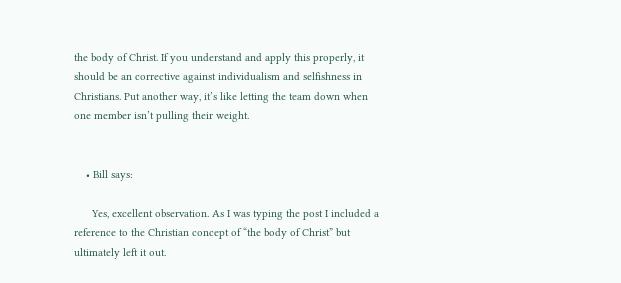the body of Christ. If you understand and apply this properly, it should be an corrective against individualism and selfishness in Christians. Put another way, it’s like letting the team down when one member isn’t pulling their weight.


    • Bill says:

      Yes, excellent observation. As I was typing the post I included a reference to the Christian concept of “the body of Christ” but ultimately left it out.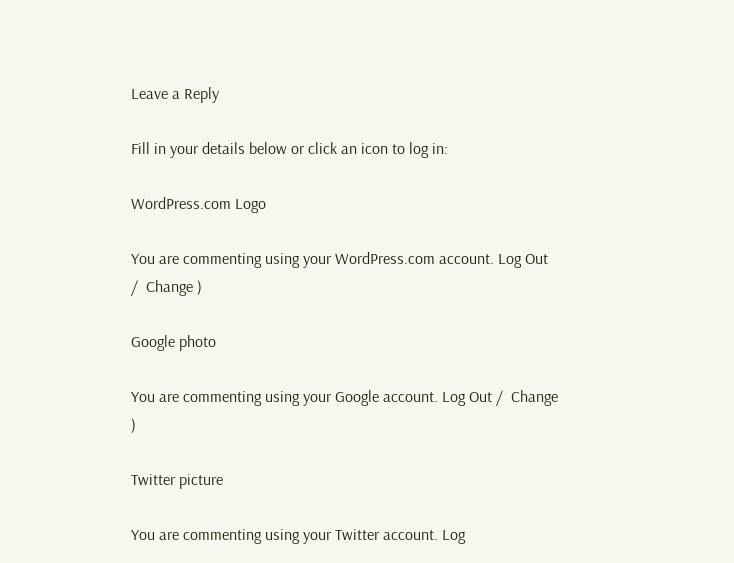Leave a Reply

Fill in your details below or click an icon to log in:

WordPress.com Logo

You are commenting using your WordPress.com account. Log Out /  Change )

Google photo

You are commenting using your Google account. Log Out /  Change )

Twitter picture

You are commenting using your Twitter account. Log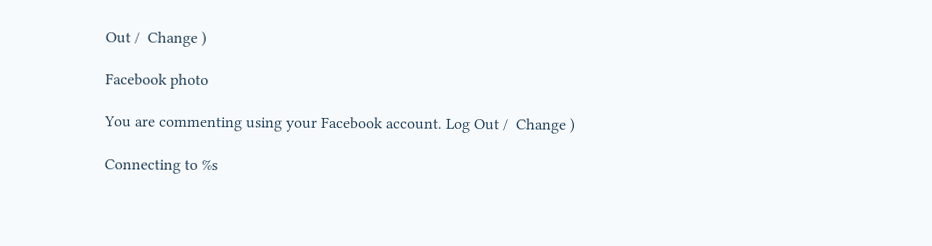Out /  Change )

Facebook photo

You are commenting using your Facebook account. Log Out /  Change )

Connecting to %s